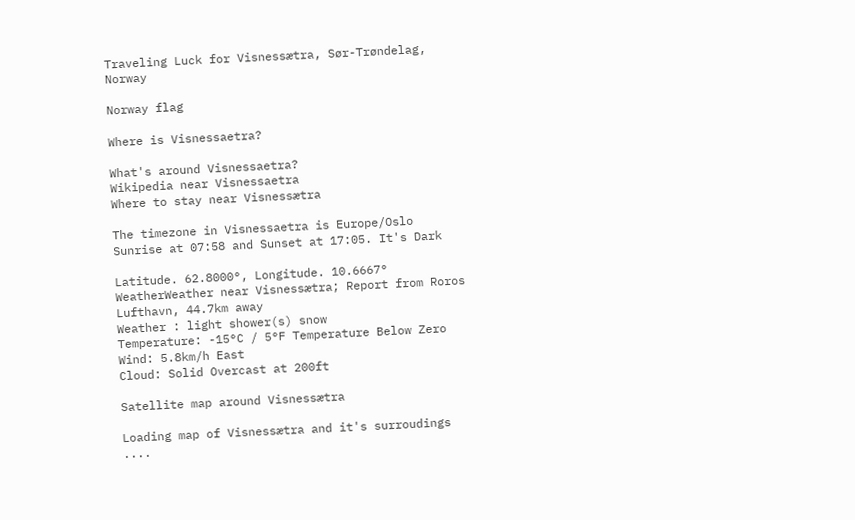Traveling Luck for Visnessætra, Sør-Trøndelag, Norway

Norway flag

Where is Visnessaetra?

What's around Visnessaetra?
Wikipedia near Visnessaetra
Where to stay near Visnessætra

The timezone in Visnessaetra is Europe/Oslo
Sunrise at 07:58 and Sunset at 17:05. It's Dark

Latitude. 62.8000°, Longitude. 10.6667°
WeatherWeather near Visnessætra; Report from Roros Lufthavn, 44.7km away
Weather : light shower(s) snow
Temperature: -15°C / 5°F Temperature Below Zero
Wind: 5.8km/h East
Cloud: Solid Overcast at 200ft

Satellite map around Visnessætra

Loading map of Visnessætra and it's surroudings ....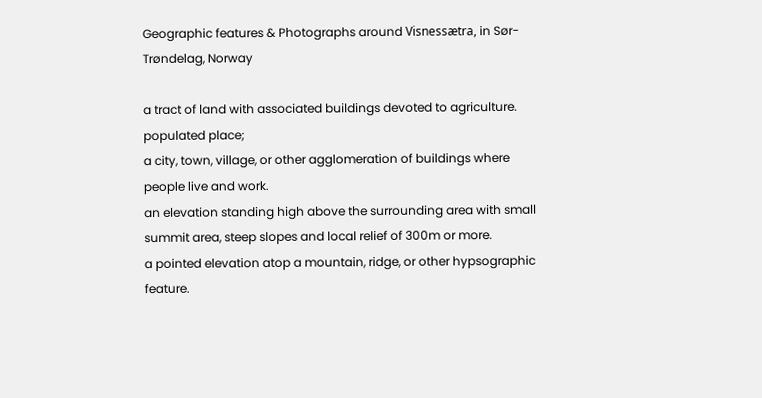Geographic features & Photographs around Visnessætra, in Sør-Trøndelag, Norway

a tract of land with associated buildings devoted to agriculture.
populated place;
a city, town, village, or other agglomeration of buildings where people live and work.
an elevation standing high above the surrounding area with small summit area, steep slopes and local relief of 300m or more.
a pointed elevation atop a mountain, ridge, or other hypsographic feature.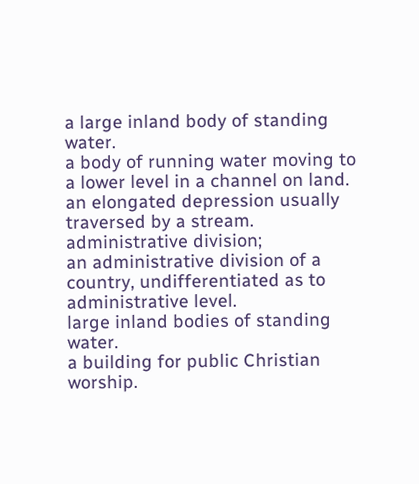a large inland body of standing water.
a body of running water moving to a lower level in a channel on land.
an elongated depression usually traversed by a stream.
administrative division;
an administrative division of a country, undifferentiated as to administrative level.
large inland bodies of standing water.
a building for public Christian worship.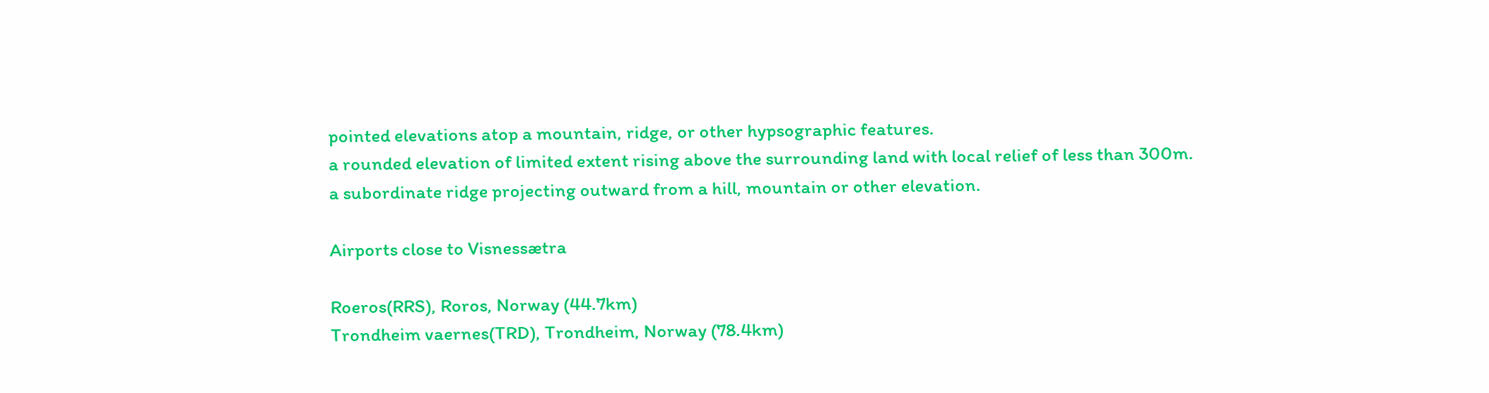pointed elevations atop a mountain, ridge, or other hypsographic features.
a rounded elevation of limited extent rising above the surrounding land with local relief of less than 300m.
a subordinate ridge projecting outward from a hill, mountain or other elevation.

Airports close to Visnessætra

Roeros(RRS), Roros, Norway (44.7km)
Trondheim vaernes(TRD), Trondheim, Norway (78.4km)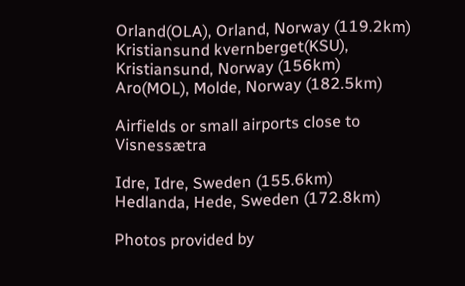Orland(OLA), Orland, Norway (119.2km)
Kristiansund kvernberget(KSU), Kristiansund, Norway (156km)
Aro(MOL), Molde, Norway (182.5km)

Airfields or small airports close to Visnessætra

Idre, Idre, Sweden (155.6km)
Hedlanda, Hede, Sweden (172.8km)

Photos provided by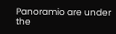Panoramio are under the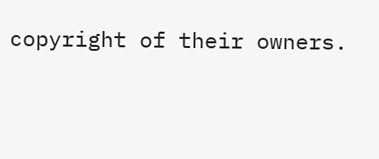copyright of their owners.